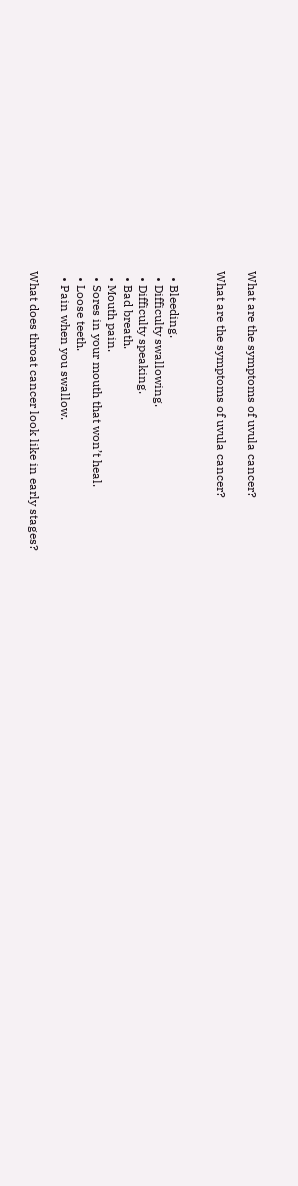What are the symptoms of uvula cancer?

What are the symptoms of uvula cancer?


  • Bleeding.
  • Difficulty swallowing.
  • Difficulty speaking.
  • Bad breath.
  • Mouth pain.
  • Sores in your mouth that won’t heal.
  • Loose teeth.
  • Pain when you swallow.

What does throat cancer look like in early stages?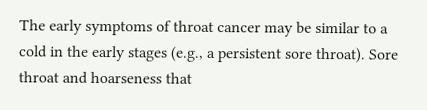The early symptoms of throat cancer may be similar to a cold in the early stages (e.g., a persistent sore throat). Sore throat and hoarseness that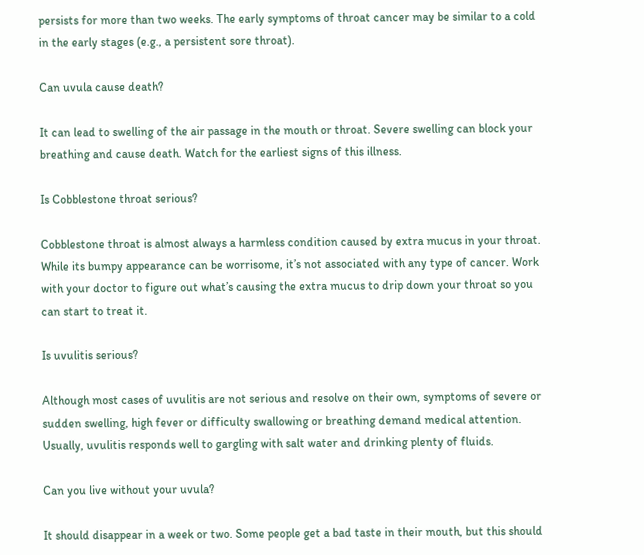persists for more than two weeks. The early symptoms of throat cancer may be similar to a cold in the early stages (e.g., a persistent sore throat).

Can uvula cause death?

It can lead to swelling of the air passage in the mouth or throat. Severe swelling can block your breathing and cause death. Watch for the earliest signs of this illness.

Is Cobblestone throat serious?

Cobblestone throat is almost always a harmless condition caused by extra mucus in your throat. While its bumpy appearance can be worrisome, it’s not associated with any type of cancer. Work with your doctor to figure out what’s causing the extra mucus to drip down your throat so you can start to treat it.

Is uvulitis serious?

Although most cases of uvulitis are not serious and resolve on their own, symptoms of severe or sudden swelling, high fever or difficulty swallowing or breathing demand medical attention. Usually, uvulitis responds well to gargling with salt water and drinking plenty of fluids.

Can you live without your uvula?

It should disappear in a week or two. Some people get a bad taste in their mouth, but this should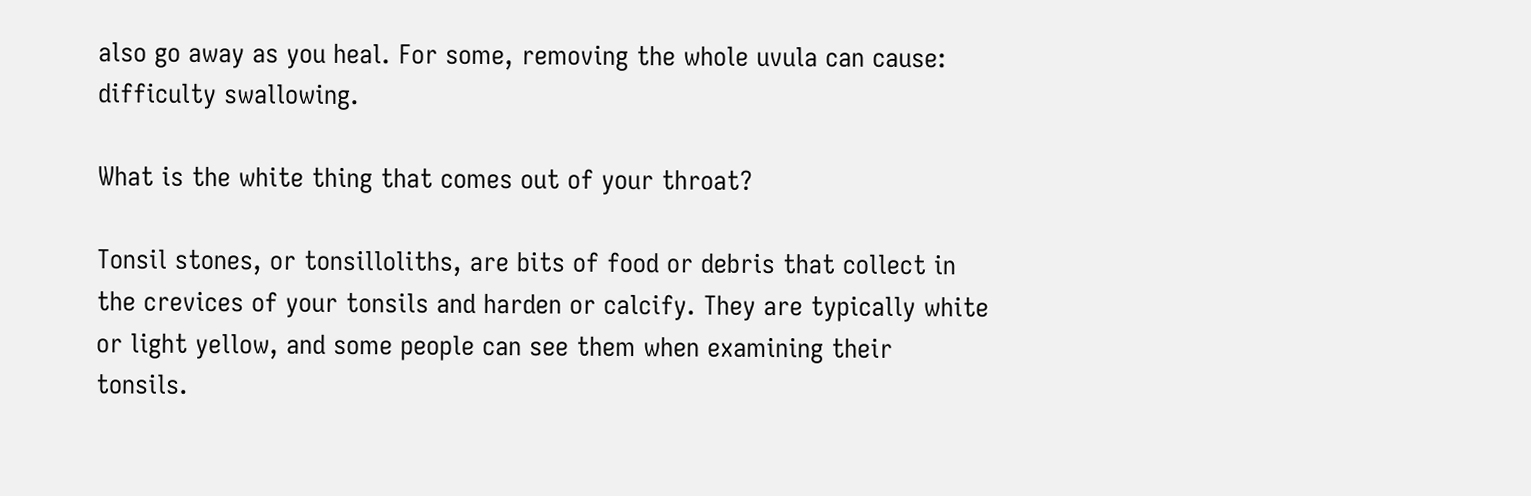also go away as you heal. For some, removing the whole uvula can cause: difficulty swallowing.

What is the white thing that comes out of your throat?

Tonsil stones, or tonsilloliths, are bits of food or debris that collect in the crevices of your tonsils and harden or calcify. They are typically white or light yellow, and some people can see them when examining their tonsils.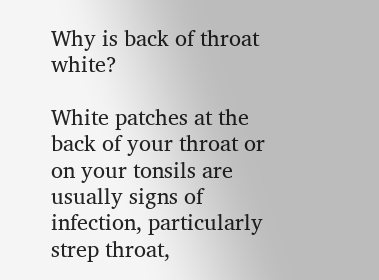Why is back of throat white?

White patches at the back of your throat or on your tonsils are usually signs of infection, particularly strep throat,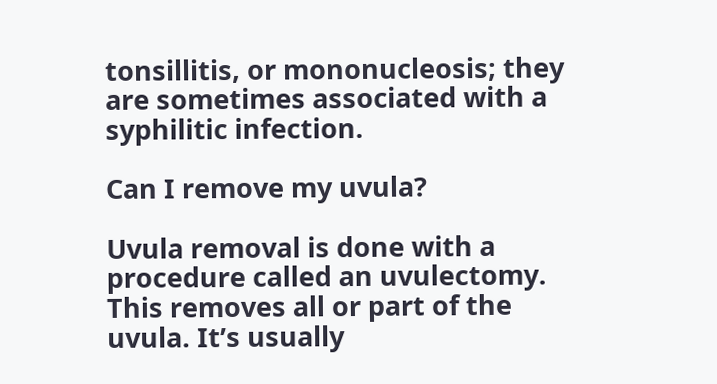tonsillitis, or mononucleosis; they are sometimes associated with a syphilitic infection.

Can I remove my uvula?

Uvula removal is done with a procedure called an uvulectomy. This removes all or part of the uvula. It’s usually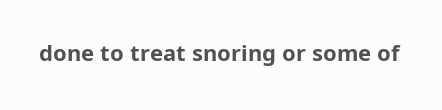done to treat snoring or some of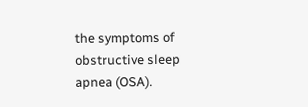the symptoms of obstructive sleep apnea (OSA).